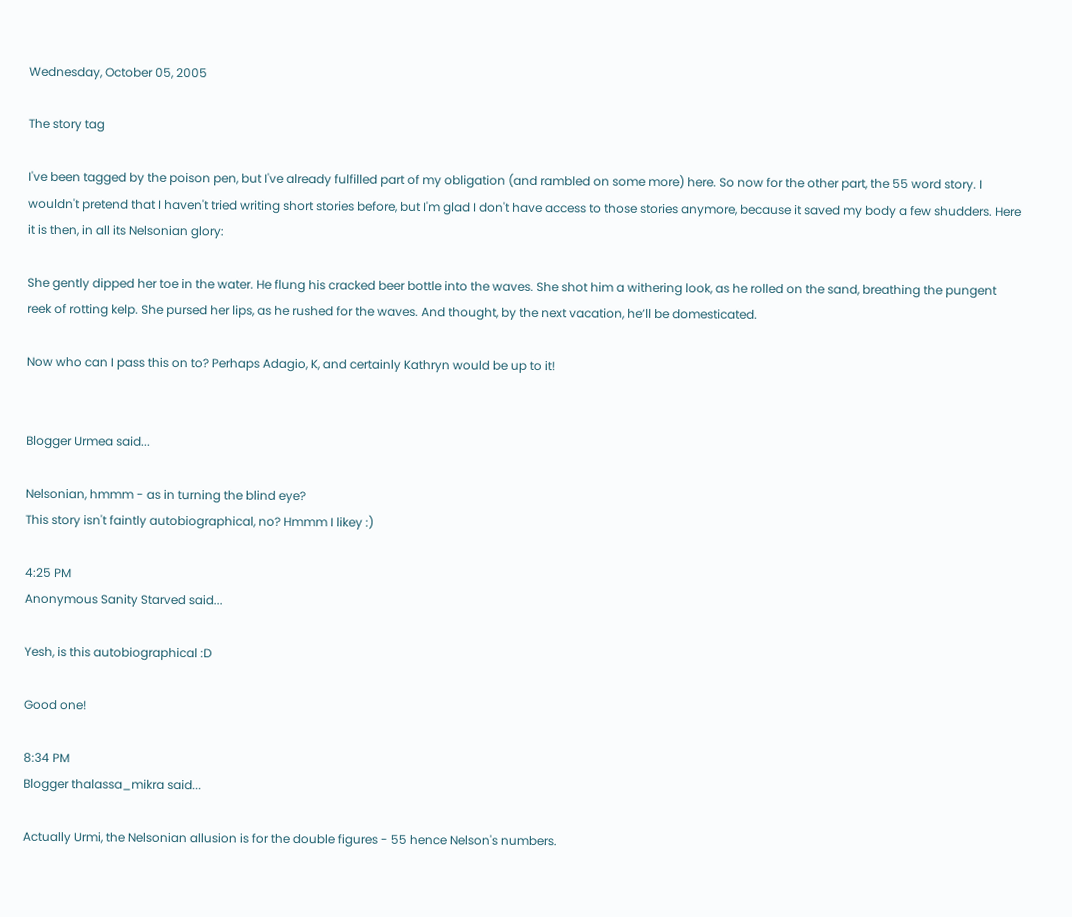Wednesday, October 05, 2005

The story tag

I've been tagged by the poison pen, but I've already fulfilled part of my obligation (and rambled on some more) here. So now for the other part, the 55 word story. I wouldn't pretend that I haven't tried writing short stories before, but I'm glad I don't have access to those stories anymore, because it saved my body a few shudders. Here it is then, in all its Nelsonian glory:

She gently dipped her toe in the water. He flung his cracked beer bottle into the waves. She shot him a withering look, as he rolled on the sand, breathing the pungent reek of rotting kelp. She pursed her lips, as he rushed for the waves. And thought, by the next vacation, he’ll be domesticated.

Now who can I pass this on to? Perhaps Adagio, K, and certainly Kathryn would be up to it!


Blogger Urmea said...

Nelsonian, hmmm - as in turning the blind eye?
This story isn't faintly autobiographical, no? Hmmm I likey :)

4:25 PM
Anonymous Sanity Starved said...

Yesh, is this autobiographical :D

Good one!

8:34 PM
Blogger thalassa_mikra said...

Actually Urmi, the Nelsonian allusion is for the double figures - 55 hence Nelson's numbers.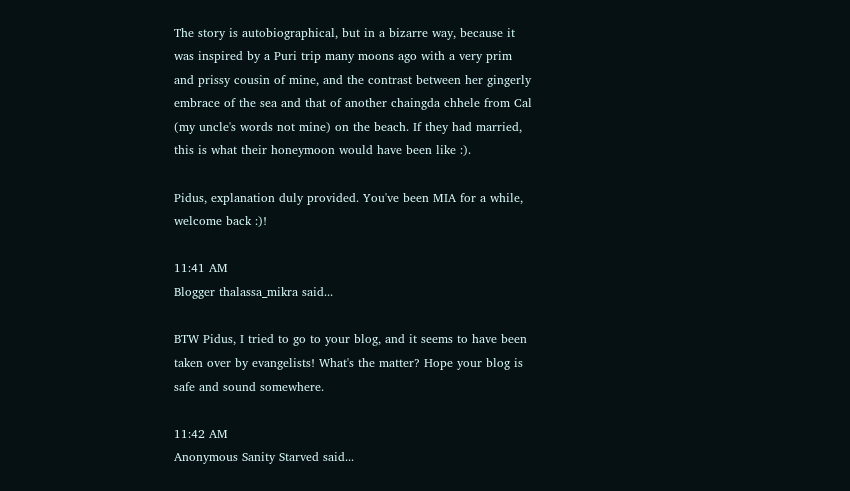The story is autobiographical, but in a bizarre way, because it was inspired by a Puri trip many moons ago with a very prim and prissy cousin of mine, and the contrast between her gingerly embrace of the sea and that of another chaingda chhele from Cal (my uncle's words not mine) on the beach. If they had married, this is what their honeymoon would have been like :).

Pidus, explanation duly provided. You've been MIA for a while, welcome back :)!

11:41 AM
Blogger thalassa_mikra said...

BTW Pidus, I tried to go to your blog, and it seems to have been taken over by evangelists! What's the matter? Hope your blog is safe and sound somewhere.

11:42 AM
Anonymous Sanity Starved said...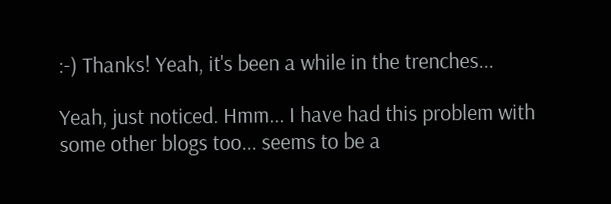:-) Thanks! Yeah, it's been a while in the trenches...

Yeah, just noticed. Hmm... I have had this problem with some other blogs too... seems to be a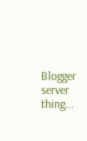Blogger server thing...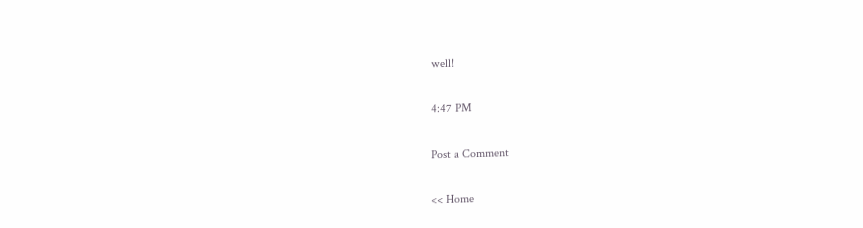well!

4:47 PM

Post a Comment

<< Home